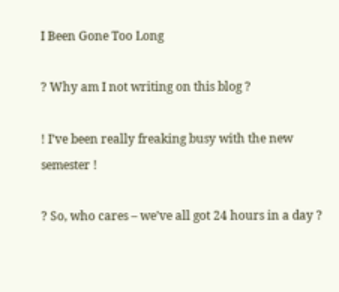I Been Gone Too Long

? Why am I not writing on this blog ?

! I’ve been really freaking busy with the new semester !

? So, who cares – we’ve all got 24 hours in a day ?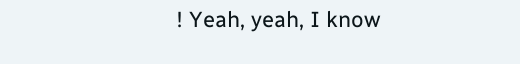! Yeah, yeah, I know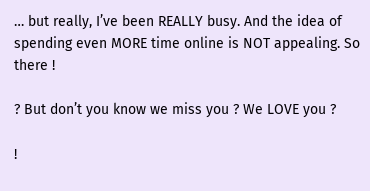… but really, I’ve been REALLY busy. And the idea of spending even MORE time online is NOT appealing. So there !

? But don’t you know we miss you ? We LOVE you ?

!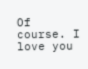Of course. I love you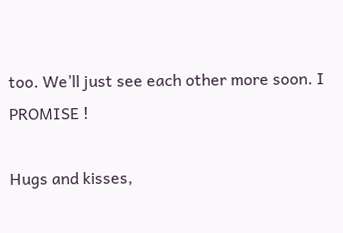too. We’ll just see each other more soon. I PROMISE !

Hugs and kisses,